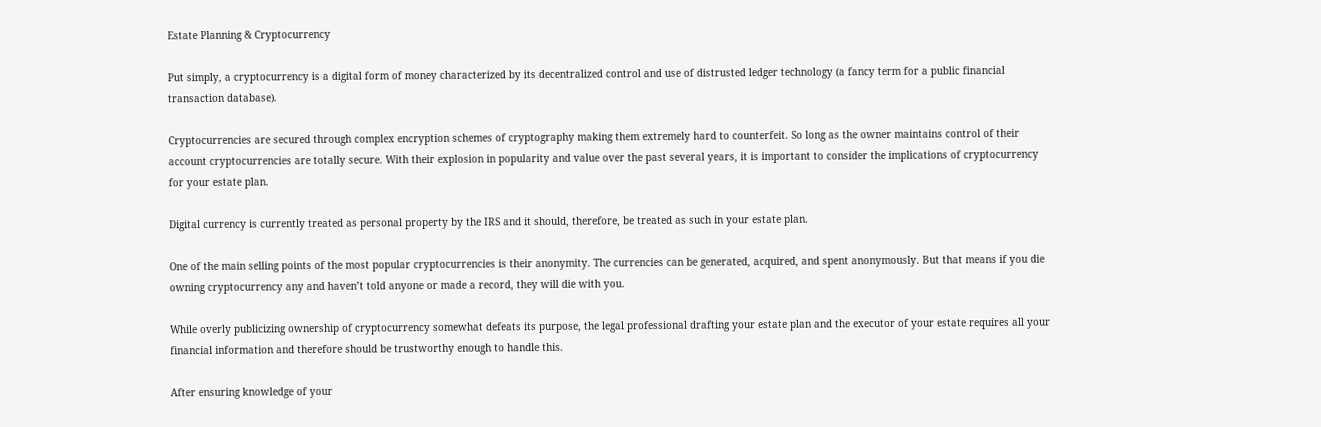Estate Planning & Cryptocurrency

Put simply, a cryptocurrency is a digital form of money characterized by its decentralized control and use of distrusted ledger technology (a fancy term for a public financial transaction database).

Cryptocurrencies are secured through complex encryption schemes of cryptography making them extremely hard to counterfeit. So long as the owner maintains control of their account cryptocurrencies are totally secure. With their explosion in popularity and value over the past several years, it is important to consider the implications of cryptocurrency for your estate plan.

Digital currency is currently treated as personal property by the IRS and it should, therefore, be treated as such in your estate plan.

One of the main selling points of the most popular cryptocurrencies is their anonymity. The currencies can be generated, acquired, and spent anonymously. But that means if you die owning cryptocurrency any and haven’t told anyone or made a record, they will die with you.

While overly publicizing ownership of cryptocurrency somewhat defeats its purpose, the legal professional drafting your estate plan and the executor of your estate requires all your financial information and therefore should be trustworthy enough to handle this.

After ensuring knowledge of your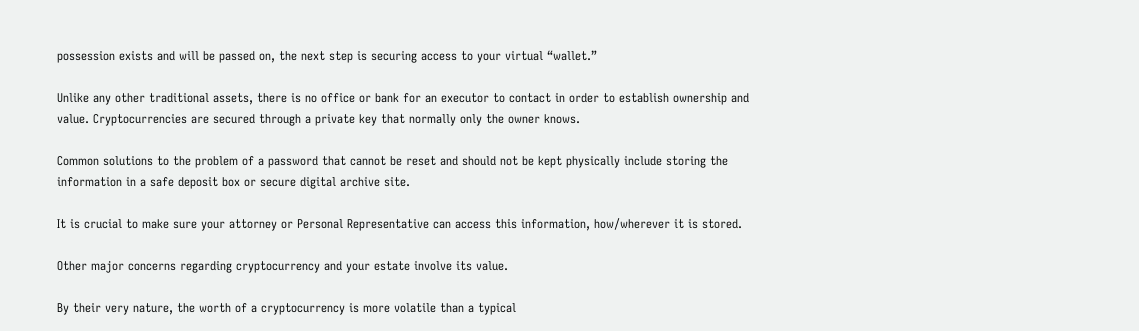possession exists and will be passed on, the next step is securing access to your virtual “wallet.”

Unlike any other traditional assets, there is no office or bank for an executor to contact in order to establish ownership and value. Cryptocurrencies are secured through a private key that normally only the owner knows.

Common solutions to the problem of a password that cannot be reset and should not be kept physically include storing the information in a safe deposit box or secure digital archive site.

It is crucial to make sure your attorney or Personal Representative can access this information, how/wherever it is stored.

Other major concerns regarding cryptocurrency and your estate involve its value.

By their very nature, the worth of a cryptocurrency is more volatile than a typical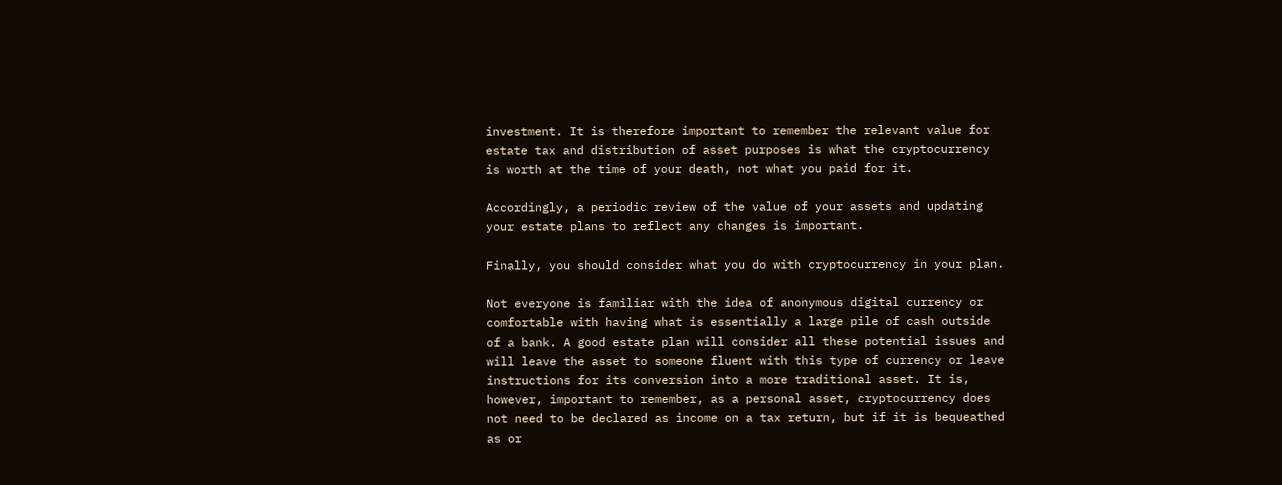investment. It is therefore important to remember the relevant value for estate tax and distribution of asset purposes is what the cryptocurrency is worth at the time of your death, not what you paid for it.

Accordingly, a periodic review of the value of your assets and updating your estate plans to reflect any changes is important.

Finally, you should consider what you do with cryptocurrency in your plan.

Not everyone is familiar with the idea of anonymous digital currency or comfortable with having what is essentially a large pile of cash outside of a bank. A good estate plan will consider all these potential issues and will leave the asset to someone fluent with this type of currency or leave instructions for its conversion into a more traditional asset. It is, however, important to remember, as a personal asset, cryptocurrency does not need to be declared as income on a tax return, but if it is bequeathed as or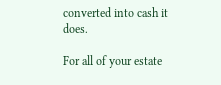converted into cash it does.

For all of your estate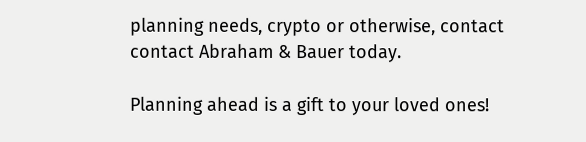planning needs, crypto or otherwise, contact contact Abraham & Bauer today.

Planning ahead is a gift to your loved ones!